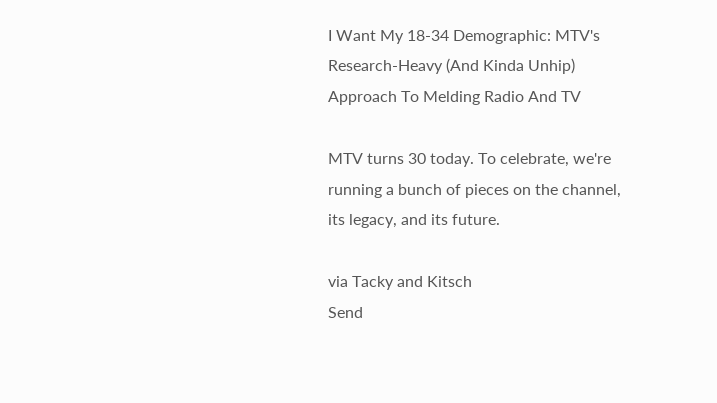I Want My 18-34 Demographic: MTV's Research-Heavy (And Kinda Unhip) Approach To Melding Radio And TV

MTV turns 30 today. To celebrate, we're running a bunch of pieces on the channel, its legacy, and its future.

via Tacky and Kitsch
Send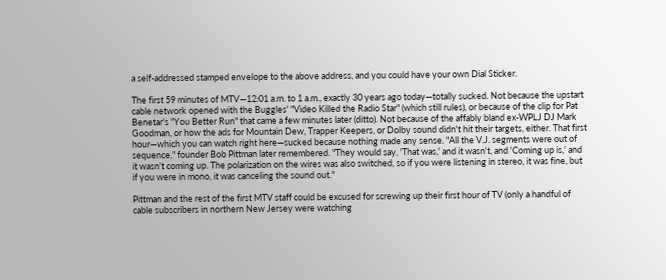a self-addressed stamped envelope to the above address, and you could have your own Dial Sticker.

The first 59 minutes of MTV—12:01 a.m. to 1 a.m., exactly 30 years ago today—totally sucked. Not because the upstart cable network opened with the Buggles' "Video Killed the Radio Star" (which still rules), or because of the clip for Pat Benetar's "You Better Run" that came a few minutes later (ditto). Not because of the affably bland ex-WPLJ DJ Mark Goodman, or how the ads for Mountain Dew, Trapper Keepers, or Dolby sound didn't hit their targets, either. That first hour—which you can watch right here—sucked because nothing made any sense. "All the V.J. segments were out of sequence," founder Bob Pittman later remembered. "They would say, 'That was,' and it wasn't, and 'Coming up is,' and it wasn't coming up. The polarization on the wires was also switched, so if you were listening in stereo, it was fine, but if you were in mono, it was canceling the sound out."

Pittman and the rest of the first MTV staff could be excused for screwing up their first hour of TV (only a handful of cable subscribers in northern New Jersey were watching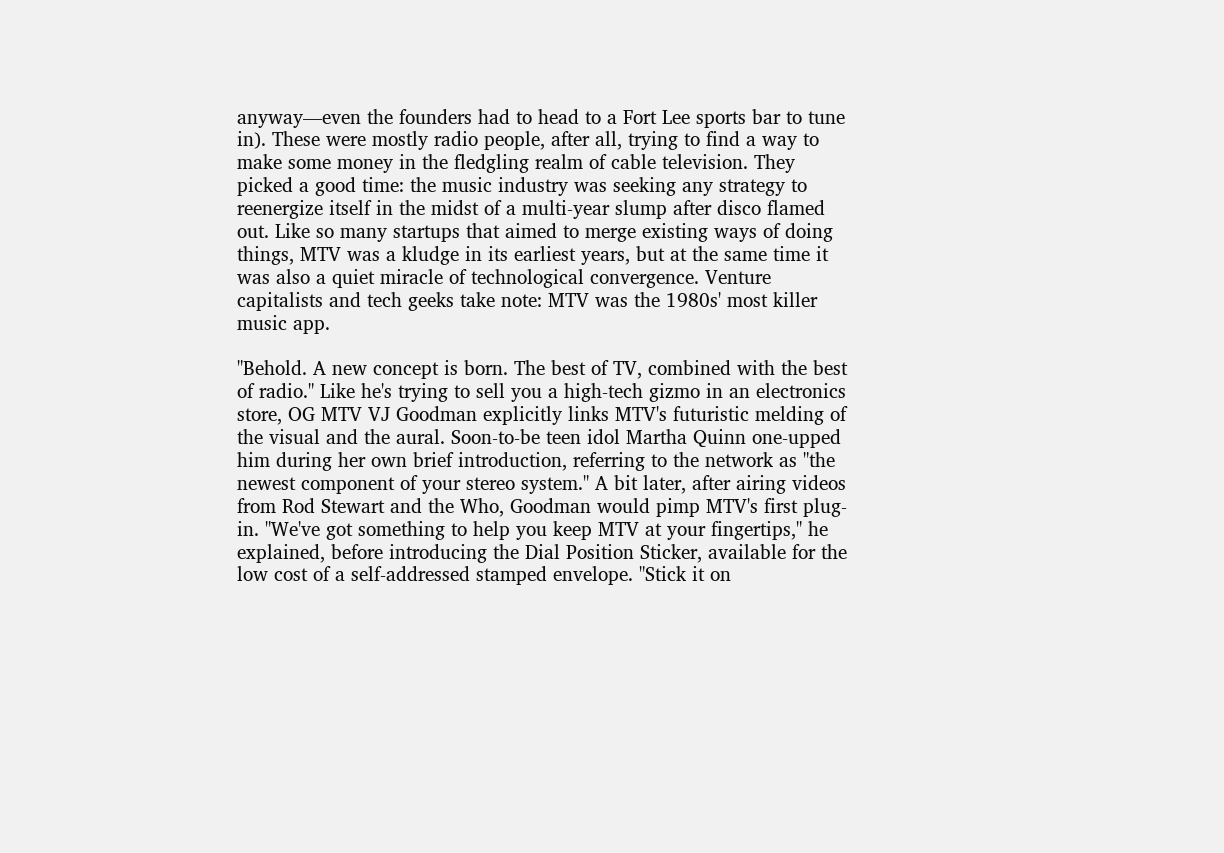anyway—even the founders had to head to a Fort Lee sports bar to tune in). These were mostly radio people, after all, trying to find a way to make some money in the fledgling realm of cable television. They picked a good time: the music industry was seeking any strategy to reenergize itself in the midst of a multi-year slump after disco flamed out. Like so many startups that aimed to merge existing ways of doing things, MTV was a kludge in its earliest years, but at the same time it was also a quiet miracle of technological convergence. Venture capitalists and tech geeks take note: MTV was the 1980s' most killer music app.

"Behold. A new concept is born. The best of TV, combined with the best of radio." Like he's trying to sell you a high-tech gizmo in an electronics store, OG MTV VJ Goodman explicitly links MTV's futuristic melding of the visual and the aural. Soon-to-be teen idol Martha Quinn one-upped him during her own brief introduction, referring to the network as "the newest component of your stereo system." A bit later, after airing videos from Rod Stewart and the Who, Goodman would pimp MTV's first plug-in. "We've got something to help you keep MTV at your fingertips," he explained, before introducing the Dial Position Sticker, available for the low cost of a self-addressed stamped envelope. "Stick it on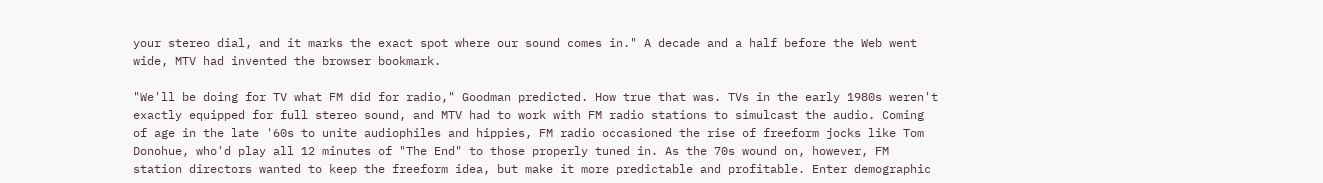your stereo dial, and it marks the exact spot where our sound comes in." A decade and a half before the Web went wide, MTV had invented the browser bookmark.

"We'll be doing for TV what FM did for radio," Goodman predicted. How true that was. TVs in the early 1980s weren't exactly equipped for full stereo sound, and MTV had to work with FM radio stations to simulcast the audio. Coming of age in the late '60s to unite audiophiles and hippies, FM radio occasioned the rise of freeform jocks like Tom Donohue, who'd play all 12 minutes of "The End" to those properly tuned in. As the 70s wound on, however, FM station directors wanted to keep the freeform idea, but make it more predictable and profitable. Enter demographic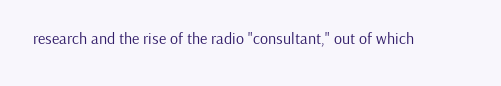research and the rise of the radio "consultant," out of which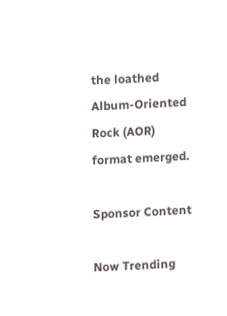the loathed Album-Oriented Rock (AOR) format emerged.

Sponsor Content

Now Trending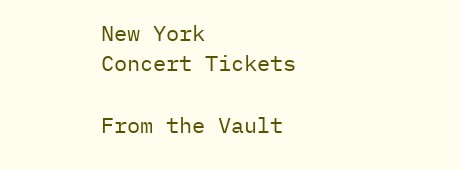New York Concert Tickets

From the Vault